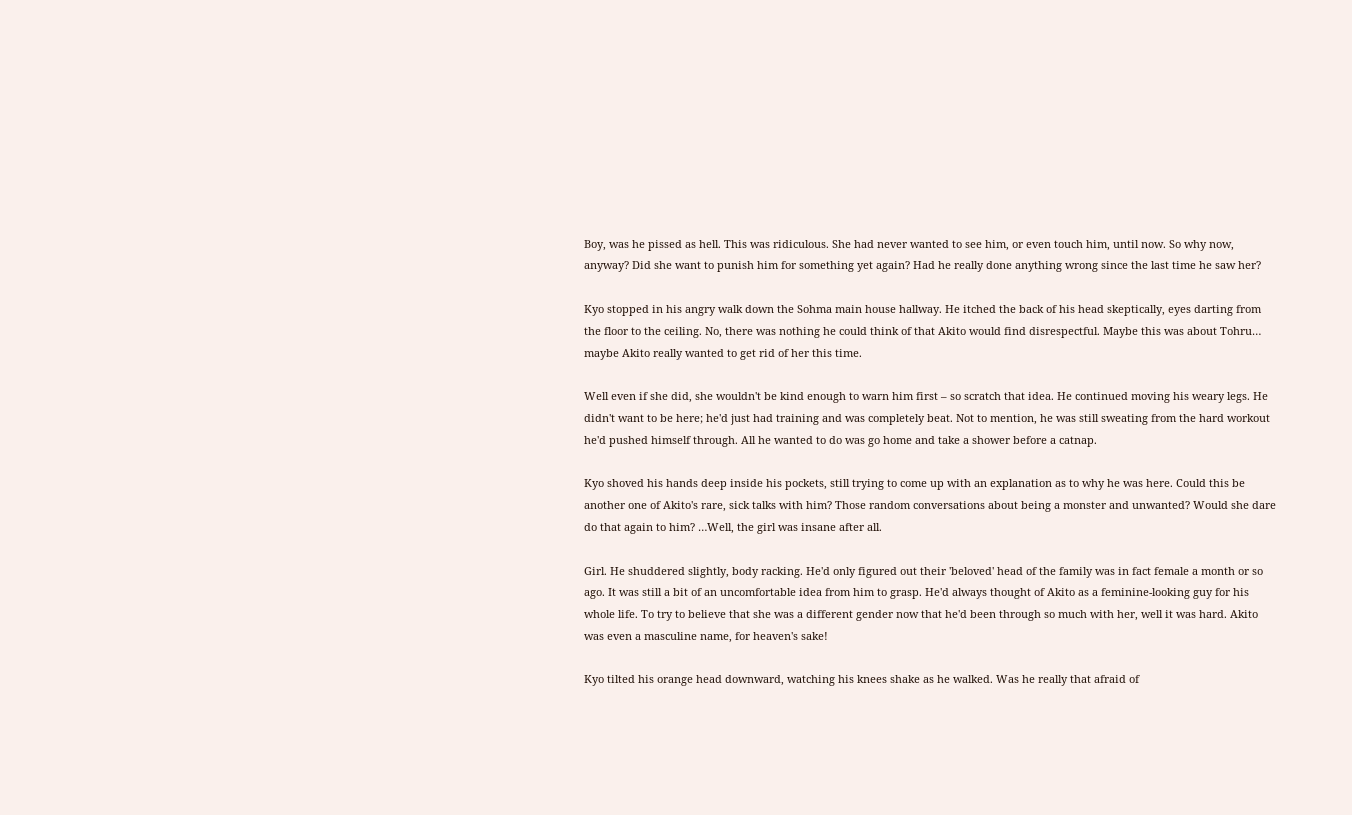Boy, was he pissed as hell. This was ridiculous. She had never wanted to see him, or even touch him, until now. So why now, anyway? Did she want to punish him for something yet again? Had he really done anything wrong since the last time he saw her?

Kyo stopped in his angry walk down the Sohma main house hallway. He itched the back of his head skeptically, eyes darting from the floor to the ceiling. No, there was nothing he could think of that Akito would find disrespectful. Maybe this was about Tohru… maybe Akito really wanted to get rid of her this time.

Well even if she did, she wouldn't be kind enough to warn him first – so scratch that idea. He continued moving his weary legs. He didn't want to be here; he'd just had training and was completely beat. Not to mention, he was still sweating from the hard workout he'd pushed himself through. All he wanted to do was go home and take a shower before a catnap.

Kyo shoved his hands deep inside his pockets, still trying to come up with an explanation as to why he was here. Could this be another one of Akito's rare, sick talks with him? Those random conversations about being a monster and unwanted? Would she dare do that again to him? …Well, the girl was insane after all.

Girl. He shuddered slightly, body racking. He'd only figured out their 'beloved' head of the family was in fact female a month or so ago. It was still a bit of an uncomfortable idea from him to grasp. He'd always thought of Akito as a feminine-looking guy for his whole life. To try to believe that she was a different gender now that he'd been through so much with her, well it was hard. Akito was even a masculine name, for heaven's sake!

Kyo tilted his orange head downward, watching his knees shake as he walked. Was he really that afraid of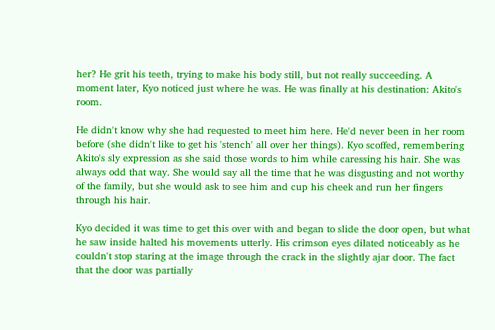her? He grit his teeth, trying to make his body still, but not really succeeding. A moment later, Kyo noticed just where he was. He was finally at his destination: Akito's room.

He didn't know why she had requested to meet him here. He'd never been in her room before (she didn't like to get his 'stench' all over her things). Kyo scoffed, remembering Akito's sly expression as she said those words to him while caressing his hair. She was always odd that way. She would say all the time that he was disgusting and not worthy of the family, but she would ask to see him and cup his cheek and run her fingers through his hair.

Kyo decided it was time to get this over with and began to slide the door open, but what he saw inside halted his movements utterly. His crimson eyes dilated noticeably as he couldn't stop staring at the image through the crack in the slightly ajar door. The fact that the door was partially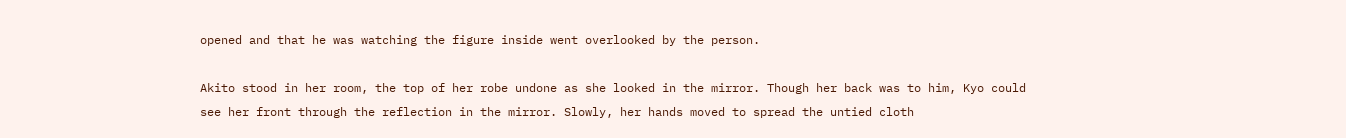opened and that he was watching the figure inside went overlooked by the person.

Akito stood in her room, the top of her robe undone as she looked in the mirror. Though her back was to him, Kyo could see her front through the reflection in the mirror. Slowly, her hands moved to spread the untied cloth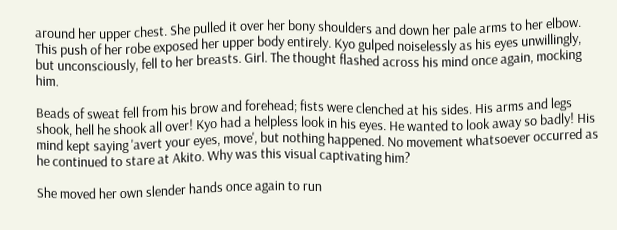around her upper chest. She pulled it over her bony shoulders and down her pale arms to her elbow. This push of her robe exposed her upper body entirely. Kyo gulped noiselessly as his eyes unwillingly, but unconsciously, fell to her breasts. Girl. The thought flashed across his mind once again, mocking him.

Beads of sweat fell from his brow and forehead; fists were clenched at his sides. His arms and legs shook, hell he shook all over! Kyo had a helpless look in his eyes. He wanted to look away so badly! His mind kept saying 'avert your eyes, move', but nothing happened. No movement whatsoever occurred as he continued to stare at Akito. Why was this visual captivating him?

She moved her own slender hands once again to run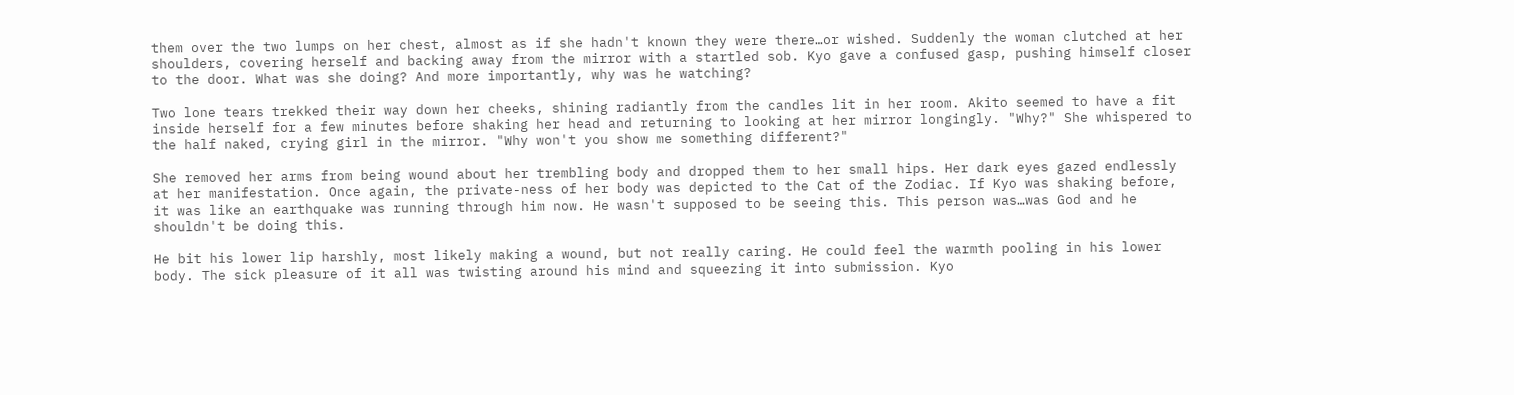them over the two lumps on her chest, almost as if she hadn't known they were there…or wished. Suddenly the woman clutched at her shoulders, covering herself and backing away from the mirror with a startled sob. Kyo gave a confused gasp, pushing himself closer to the door. What was she doing? And more importantly, why was he watching?

Two lone tears trekked their way down her cheeks, shining radiantly from the candles lit in her room. Akito seemed to have a fit inside herself for a few minutes before shaking her head and returning to looking at her mirror longingly. "Why?" She whispered to the half naked, crying girl in the mirror. "Why won't you show me something different?"

She removed her arms from being wound about her trembling body and dropped them to her small hips. Her dark eyes gazed endlessly at her manifestation. Once again, the private-ness of her body was depicted to the Cat of the Zodiac. If Kyo was shaking before, it was like an earthquake was running through him now. He wasn't supposed to be seeing this. This person was…was God and he shouldn't be doing this.

He bit his lower lip harshly, most likely making a wound, but not really caring. He could feel the warmth pooling in his lower body. The sick pleasure of it all was twisting around his mind and squeezing it into submission. Kyo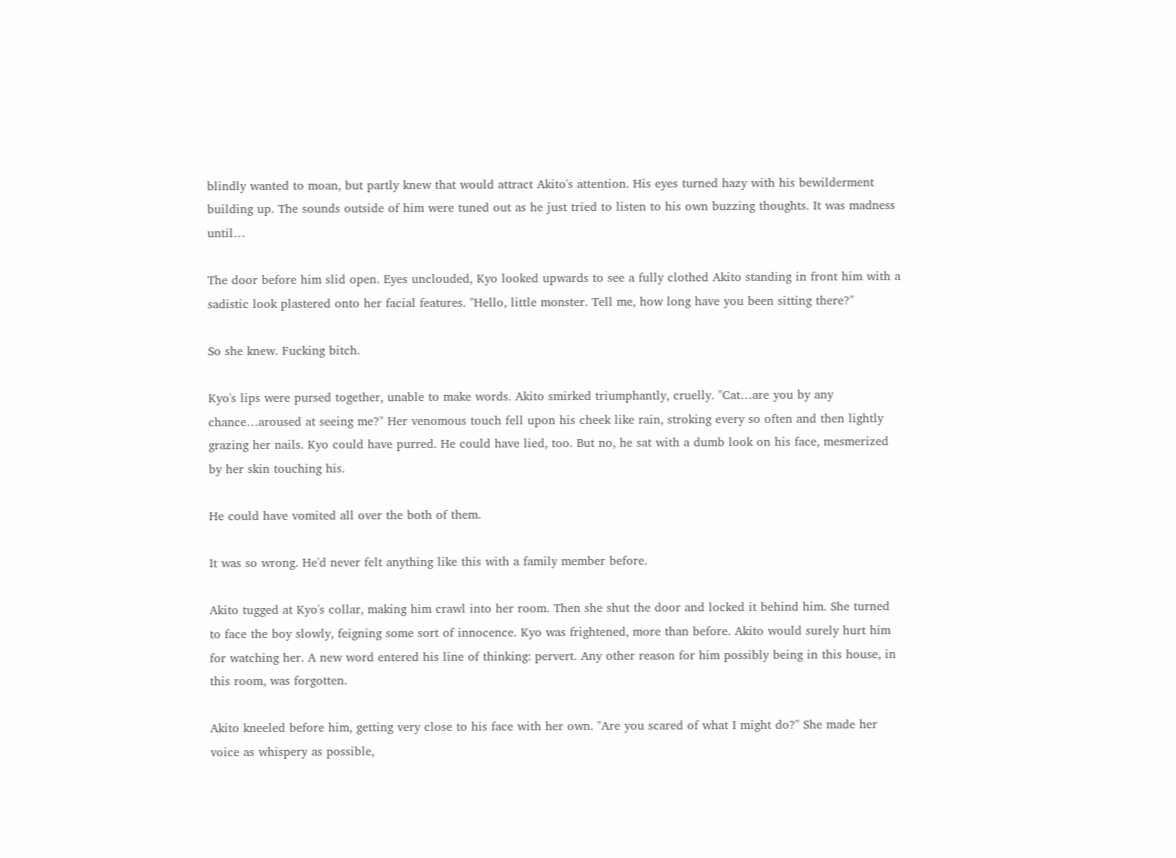blindly wanted to moan, but partly knew that would attract Akito's attention. His eyes turned hazy with his bewilderment building up. The sounds outside of him were tuned out as he just tried to listen to his own buzzing thoughts. It was madness until…

The door before him slid open. Eyes unclouded, Kyo looked upwards to see a fully clothed Akito standing in front him with a sadistic look plastered onto her facial features. "Hello, little monster. Tell me, how long have you been sitting there?"

So she knew. Fucking bitch.

Kyo's lips were pursed together, unable to make words. Akito smirked triumphantly, cruelly. "Cat…are you by any chance…aroused at seeing me?" Her venomous touch fell upon his cheek like rain, stroking every so often and then lightly grazing her nails. Kyo could have purred. He could have lied, too. But no, he sat with a dumb look on his face, mesmerized by her skin touching his.

He could have vomited all over the both of them.

It was so wrong. He'd never felt anything like this with a family member before.

Akito tugged at Kyo's collar, making him crawl into her room. Then she shut the door and locked it behind him. She turned to face the boy slowly, feigning some sort of innocence. Kyo was frightened, more than before. Akito would surely hurt him for watching her. A new word entered his line of thinking: pervert. Any other reason for him possibly being in this house, in this room, was forgotten.

Akito kneeled before him, getting very close to his face with her own. "Are you scared of what I might do?" She made her voice as whispery as possible,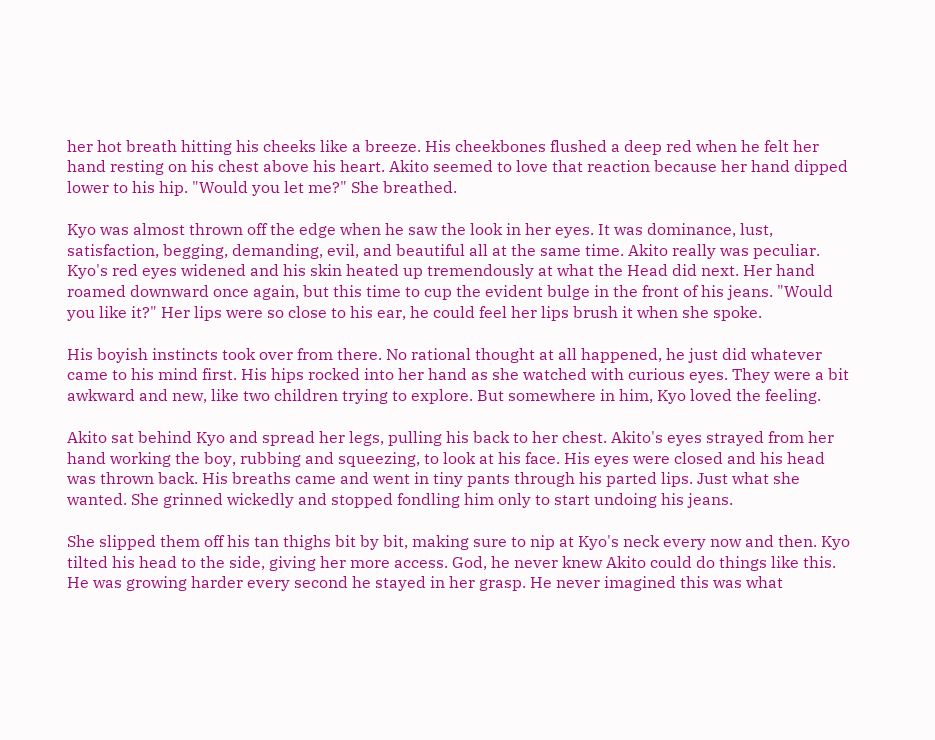her hot breath hitting his cheeks like a breeze. His cheekbones flushed a deep red when he felt her hand resting on his chest above his heart. Akito seemed to love that reaction because her hand dipped lower to his hip. "Would you let me?" She breathed.

Kyo was almost thrown off the edge when he saw the look in her eyes. It was dominance, lust, satisfaction, begging, demanding, evil, and beautiful all at the same time. Akito really was peculiar. Kyo's red eyes widened and his skin heated up tremendously at what the Head did next. Her hand roamed downward once again, but this time to cup the evident bulge in the front of his jeans. "Would you like it?" Her lips were so close to his ear, he could feel her lips brush it when she spoke.

His boyish instincts took over from there. No rational thought at all happened, he just did whatever came to his mind first. His hips rocked into her hand as she watched with curious eyes. They were a bit awkward and new, like two children trying to explore. But somewhere in him, Kyo loved the feeling.

Akito sat behind Kyo and spread her legs, pulling his back to her chest. Akito's eyes strayed from her hand working the boy, rubbing and squeezing, to look at his face. His eyes were closed and his head was thrown back. His breaths came and went in tiny pants through his parted lips. Just what she wanted. She grinned wickedly and stopped fondling him only to start undoing his jeans.

She slipped them off his tan thighs bit by bit, making sure to nip at Kyo's neck every now and then. Kyo tilted his head to the side, giving her more access. God, he never knew Akito could do things like this. He was growing harder every second he stayed in her grasp. He never imagined this was what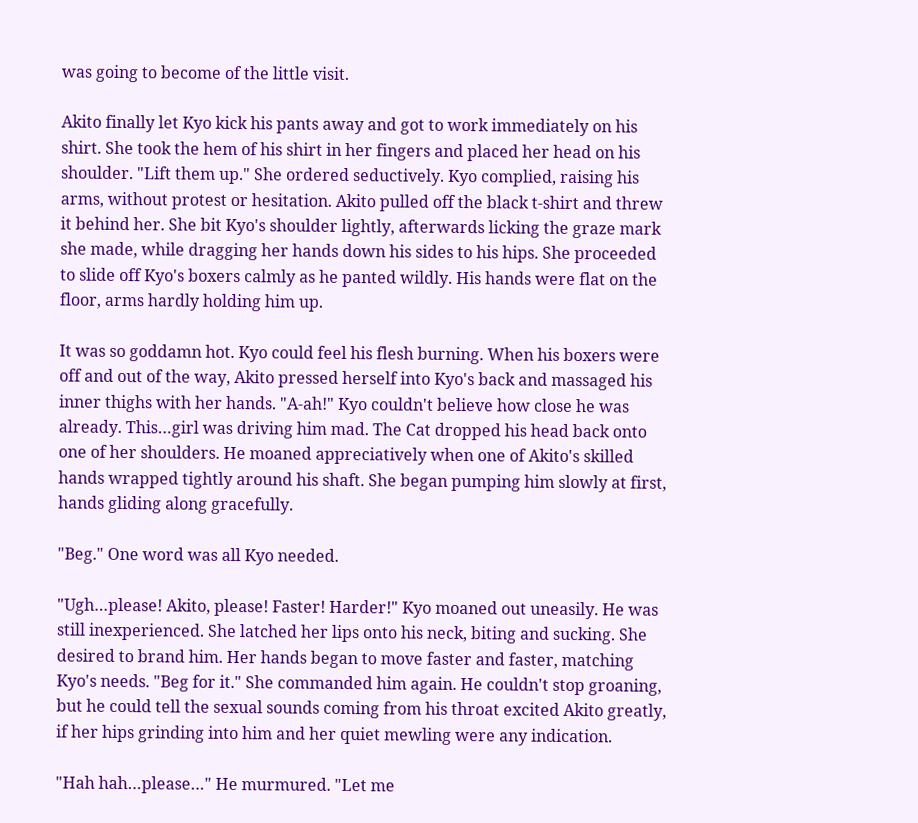was going to become of the little visit.

Akito finally let Kyo kick his pants away and got to work immediately on his shirt. She took the hem of his shirt in her fingers and placed her head on his shoulder. "Lift them up." She ordered seductively. Kyo complied, raising his arms, without protest or hesitation. Akito pulled off the black t-shirt and threw it behind her. She bit Kyo's shoulder lightly, afterwards licking the graze mark she made, while dragging her hands down his sides to his hips. She proceeded to slide off Kyo's boxers calmly as he panted wildly. His hands were flat on the floor, arms hardly holding him up.

It was so goddamn hot. Kyo could feel his flesh burning. When his boxers were off and out of the way, Akito pressed herself into Kyo's back and massaged his inner thighs with her hands. "A-ah!" Kyo couldn't believe how close he was already. This…girl was driving him mad. The Cat dropped his head back onto one of her shoulders. He moaned appreciatively when one of Akito's skilled hands wrapped tightly around his shaft. She began pumping him slowly at first, hands gliding along gracefully.

"Beg." One word was all Kyo needed.

"Ugh…please! Akito, please! Faster! Harder!" Kyo moaned out uneasily. He was still inexperienced. She latched her lips onto his neck, biting and sucking. She desired to brand him. Her hands began to move faster and faster, matching Kyo's needs. "Beg for it." She commanded him again. He couldn't stop groaning, but he could tell the sexual sounds coming from his throat excited Akito greatly, if her hips grinding into him and her quiet mewling were any indication.

"Hah hah…please…" He murmured. "Let me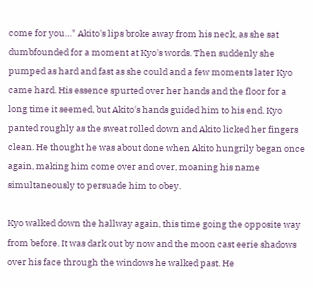come for you…" Akito's lips broke away from his neck, as she sat dumbfounded for a moment at Kyo's words. Then suddenly she pumped as hard and fast as she could and a few moments later Kyo came hard. His essence spurted over her hands and the floor for a long time it seemed, but Akito's hands guided him to his end. Kyo panted roughly as the sweat rolled down and Akito licked her fingers clean. He thought he was about done when Akito hungrily began once again, making him come over and over, moaning his name simultaneously to persuade him to obey.

Kyo walked down the hallway again, this time going the opposite way from before. It was dark out by now and the moon cast eerie shadows over his face through the windows he walked past. He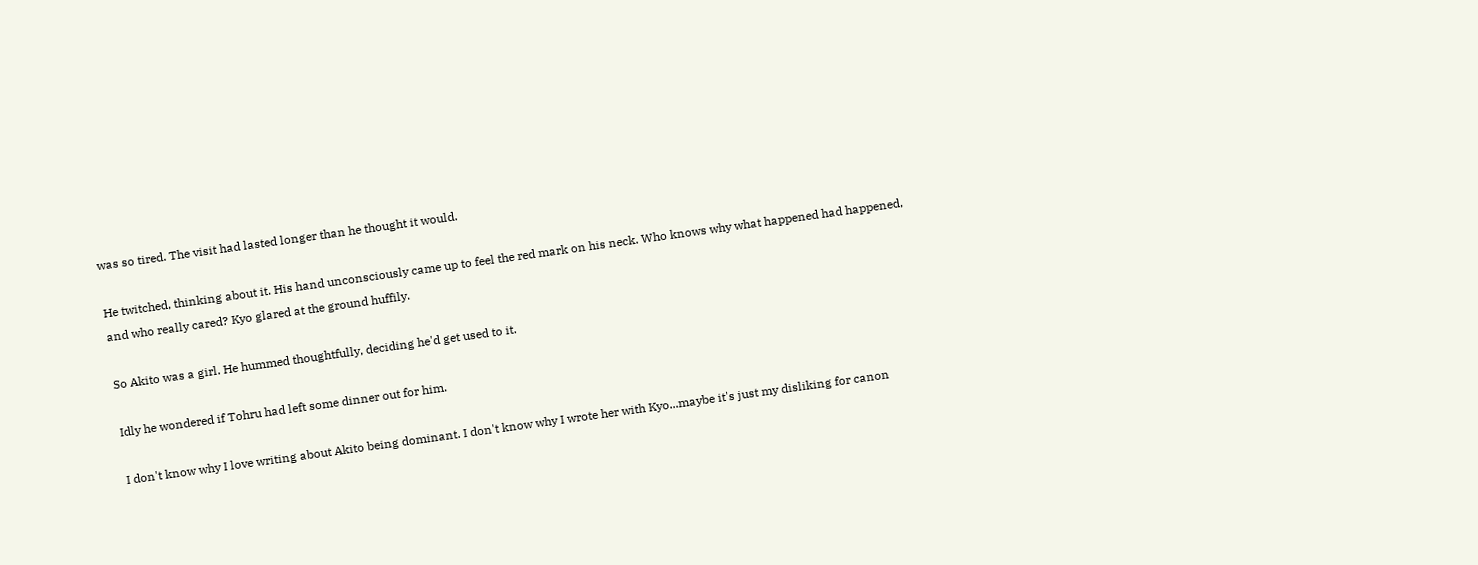was so tired. The visit had lasted longer than he thought it would.

He twitched, thinking about it. His hand unconsciously came up to feel the red mark on his neck. Who knows why what happened had happened, and who really cared? Kyo glared at the ground huffily.

So Akito was a girl. He hummed thoughtfully, deciding he'd get used to it.

Idly he wondered if Tohru had left some dinner out for him.

I don't know why I love writing about Akito being dominant. I don't know why I wrote her with Kyo...maybe it's just my disliking for canon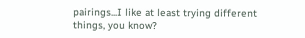pairings...I like at least trying different things, you know?